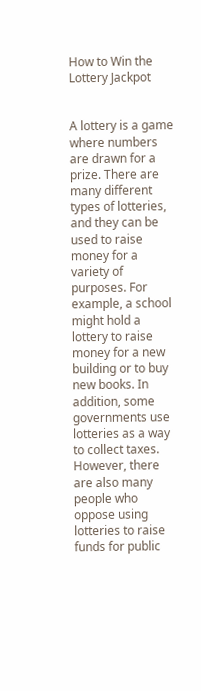How to Win the Lottery Jackpot


A lottery is a game where numbers are drawn for a prize. There are many different types of lotteries, and they can be used to raise money for a variety of purposes. For example, a school might hold a lottery to raise money for a new building or to buy new books. In addition, some governments use lotteries as a way to collect taxes. However, there are also many people who oppose using lotteries to raise funds for public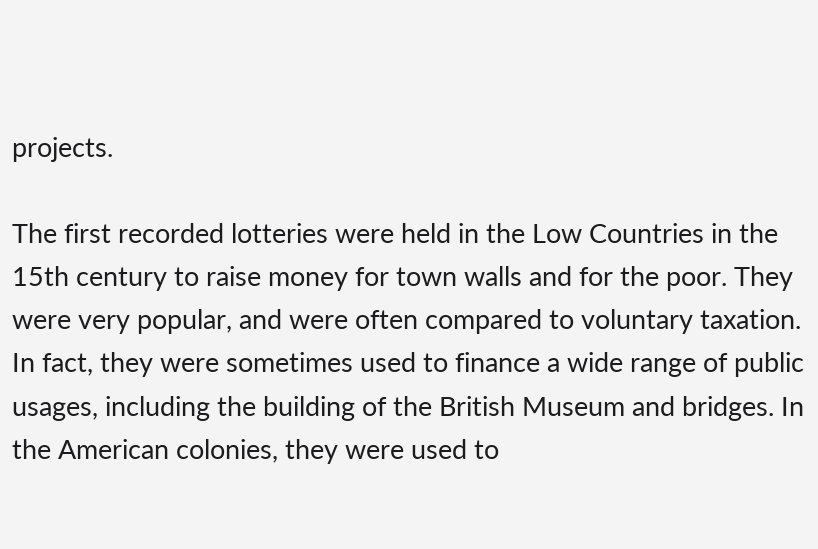projects.

The first recorded lotteries were held in the Low Countries in the 15th century to raise money for town walls and for the poor. They were very popular, and were often compared to voluntary taxation. In fact, they were sometimes used to finance a wide range of public usages, including the building of the British Museum and bridges. In the American colonies, they were used to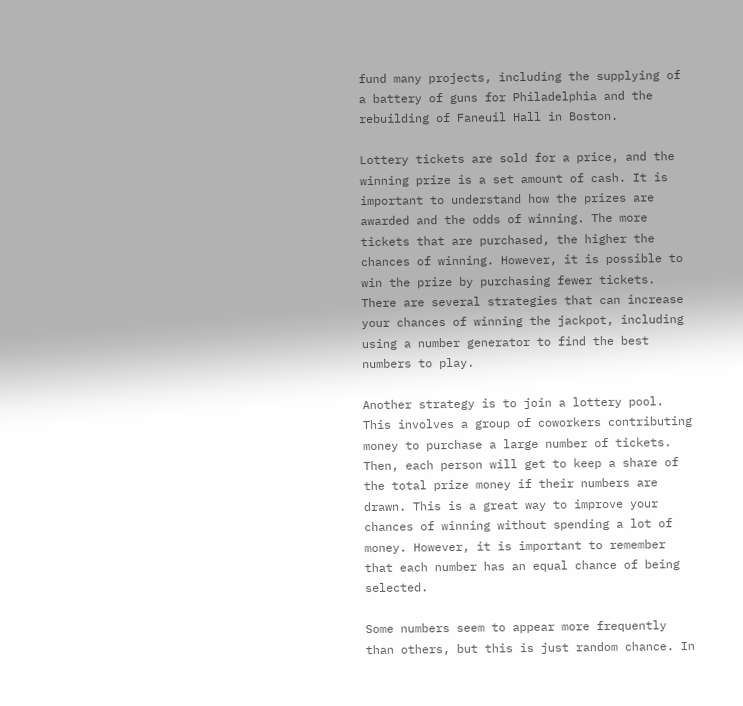fund many projects, including the supplying of a battery of guns for Philadelphia and the rebuilding of Faneuil Hall in Boston.

Lottery tickets are sold for a price, and the winning prize is a set amount of cash. It is important to understand how the prizes are awarded and the odds of winning. The more tickets that are purchased, the higher the chances of winning. However, it is possible to win the prize by purchasing fewer tickets. There are several strategies that can increase your chances of winning the jackpot, including using a number generator to find the best numbers to play.

Another strategy is to join a lottery pool. This involves a group of coworkers contributing money to purchase a large number of tickets. Then, each person will get to keep a share of the total prize money if their numbers are drawn. This is a great way to improve your chances of winning without spending a lot of money. However, it is important to remember that each number has an equal chance of being selected.

Some numbers seem to appear more frequently than others, but this is just random chance. In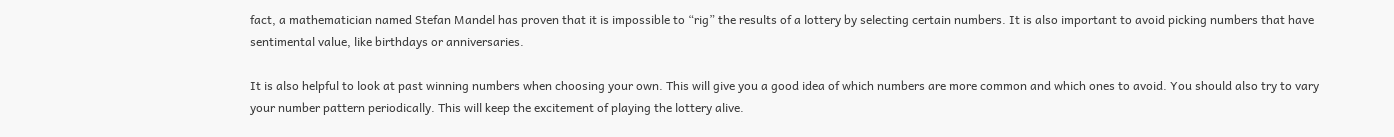fact, a mathematician named Stefan Mandel has proven that it is impossible to “rig” the results of a lottery by selecting certain numbers. It is also important to avoid picking numbers that have sentimental value, like birthdays or anniversaries.

It is also helpful to look at past winning numbers when choosing your own. This will give you a good idea of which numbers are more common and which ones to avoid. You should also try to vary your number pattern periodically. This will keep the excitement of playing the lottery alive.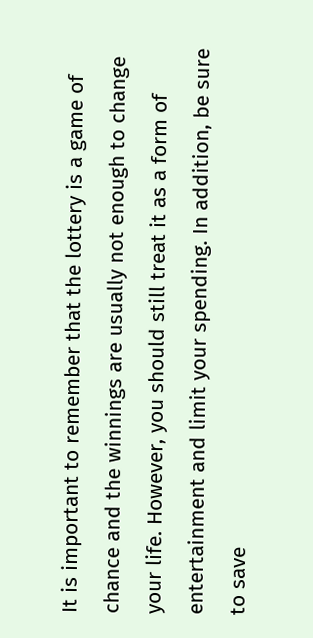It is important to remember that the lottery is a game of chance and the winnings are usually not enough to change your life. However, you should still treat it as a form of entertainment and limit your spending. In addition, be sure to save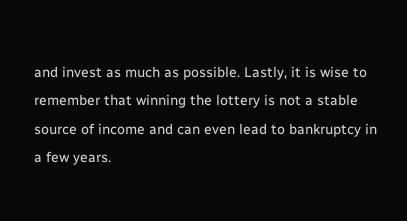and invest as much as possible. Lastly, it is wise to remember that winning the lottery is not a stable source of income and can even lead to bankruptcy in a few years.